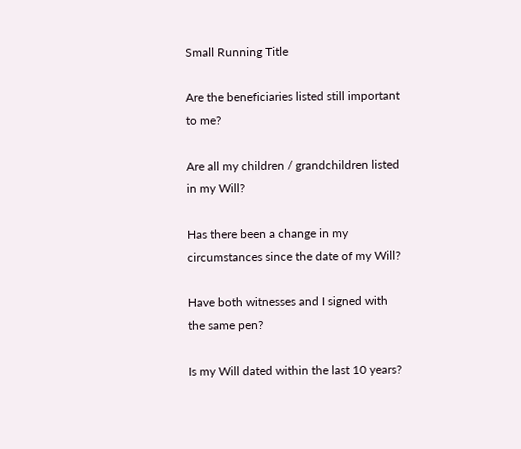Small Running Title

Are the beneficiaries listed still important to me?

Are all my children / grandchildren listed in my Will?

Has there been a change in my circumstances since the date of my Will?

Have both witnesses and I signed with the same pen?

Is my Will dated within the last 10 years?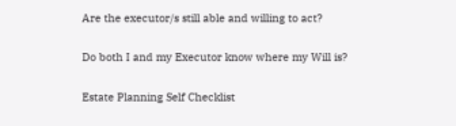Are the executor/s still able and willing to act?

Do both I and my Executor know where my Will is?

Estate Planning Self Checklist